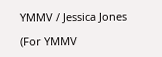YMMV / Jessica Jones

(For YMMV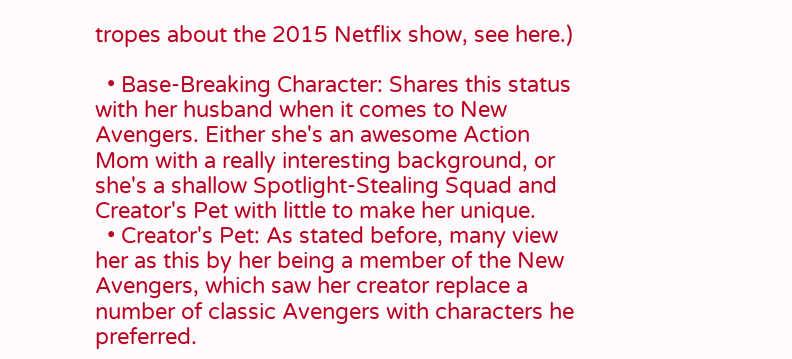tropes about the 2015 Netflix show, see here.)

  • Base-Breaking Character: Shares this status with her husband when it comes to New Avengers. Either she's an awesome Action Mom with a really interesting background, or she's a shallow Spotlight-Stealing Squad and Creator's Pet with little to make her unique.
  • Creator's Pet: As stated before, many view her as this by her being a member of the New Avengers, which saw her creator replace a number of classic Avengers with characters he preferred.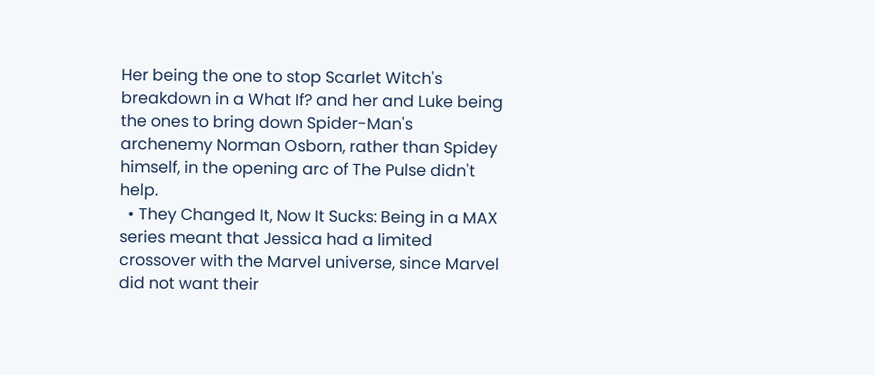Her being the one to stop Scarlet Witch's breakdown in a What If? and her and Luke being the ones to bring down Spider-Man's archenemy Norman Osborn, rather than Spidey himself, in the opening arc of The Pulse didn't help.
  • They Changed It, Now It Sucks: Being in a MAX series meant that Jessica had a limited crossover with the Marvel universe, since Marvel did not want their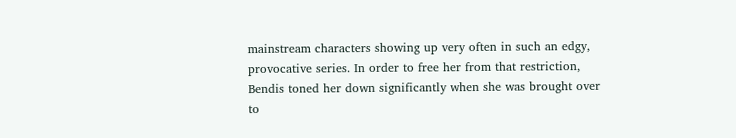mainstream characters showing up very often in such an edgy, provocative series. In order to free her from that restriction, Bendis toned her down significantly when she was brought over to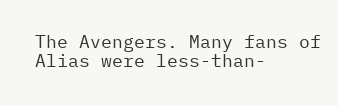The Avengers. Many fans of Alias were less-than-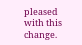pleased with this change.